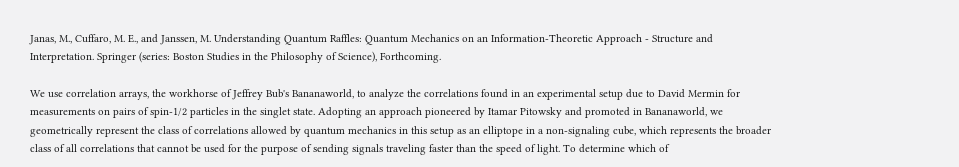Janas, M., Cuffaro, M. E., and Janssen, M. Understanding Quantum Raffles: Quantum Mechanics on an Information-Theoretic Approach - Structure and Interpretation. Springer (series: Boston Studies in the Philosophy of Science), Forthcoming.

We use correlation arrays, the workhorse of Jeffrey Bub's Bananaworld, to analyze the correlations found in an experimental setup due to David Mermin for measurements on pairs of spin-1/2 particles in the singlet state. Adopting an approach pioneered by Itamar Pitowsky and promoted in Bananaworld, we geometrically represent the class of correlations allowed by quantum mechanics in this setup as an elliptope in a non-signaling cube, which represents the broader class of all correlations that cannot be used for the purpose of sending signals traveling faster than the speed of light. To determine which of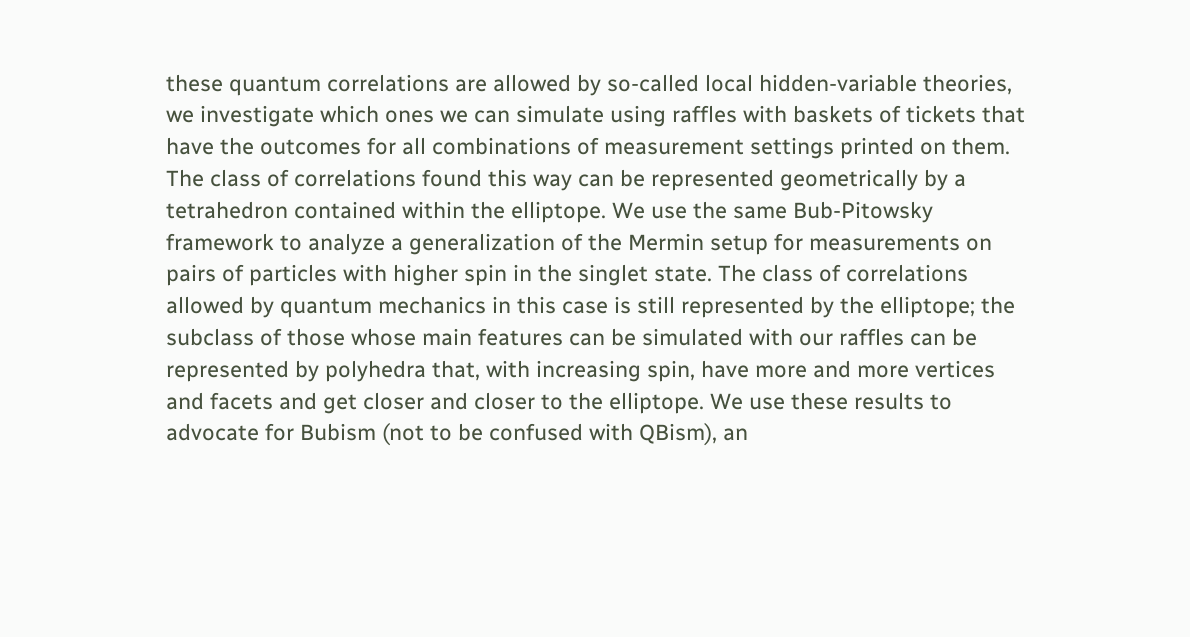these quantum correlations are allowed by so-called local hidden-variable theories, we investigate which ones we can simulate using raffles with baskets of tickets that have the outcomes for all combinations of measurement settings printed on them. The class of correlations found this way can be represented geometrically by a tetrahedron contained within the elliptope. We use the same Bub-Pitowsky framework to analyze a generalization of the Mermin setup for measurements on pairs of particles with higher spin in the singlet state. The class of correlations allowed by quantum mechanics in this case is still represented by the elliptope; the subclass of those whose main features can be simulated with our raffles can be represented by polyhedra that, with increasing spin, have more and more vertices and facets and get closer and closer to the elliptope. We use these results to advocate for Bubism (not to be confused with QBism), an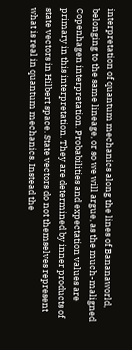interpretation of quantum mechanics along the lines of Bananaworld, belonging to the same lineage, or so we will argue, as the much-maligned Copenhagen interpretation. Probabilities and expectation values are primary in this interpretation. They are determined by inner products of state vectors in Hilbert space. State vectors do not themselves represent what is real in quantum mechanics. Instead the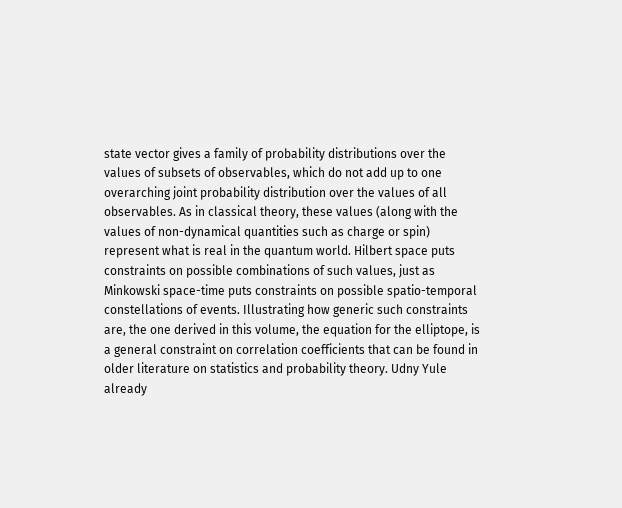state vector gives a family of probability distributions over the values of subsets of observables, which do not add up to one overarching joint probability distribution over the values of all observables. As in classical theory, these values (along with the values of non-dynamical quantities such as charge or spin) represent what is real in the quantum world. Hilbert space puts constraints on possible combinations of such values, just as Minkowski space-time puts constraints on possible spatio-temporal constellations of events. Illustrating how generic such constraints are, the one derived in this volume, the equation for the elliptope, is a general constraint on correlation coefficients that can be found in older literature on statistics and probability theory. Udny Yule already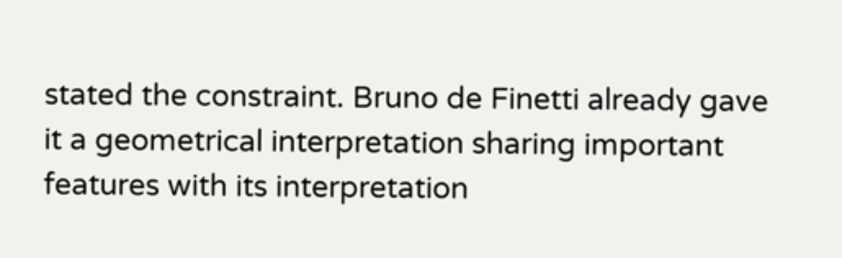stated the constraint. Bruno de Finetti already gave it a geometrical interpretation sharing important features with its interpretation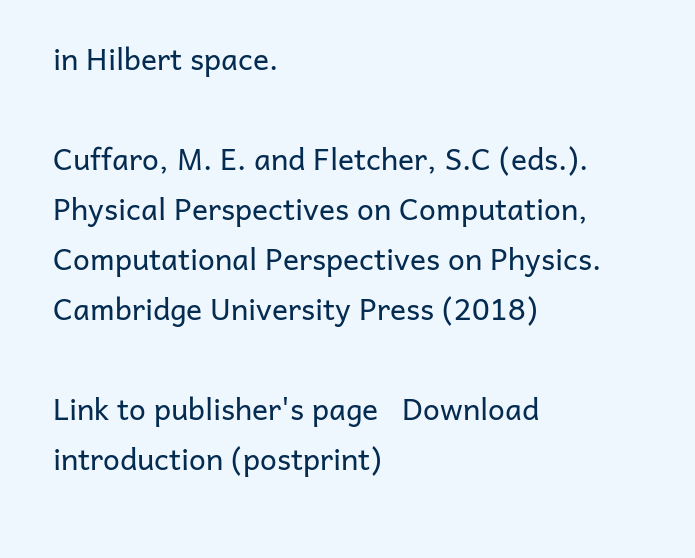in Hilbert space.

Cuffaro, M. E. and Fletcher, S.C (eds.). Physical Perspectives on Computation, Computational Perspectives on Physics. Cambridge University Press (2018)

Link to publisher's page   Download introduction (postprint)